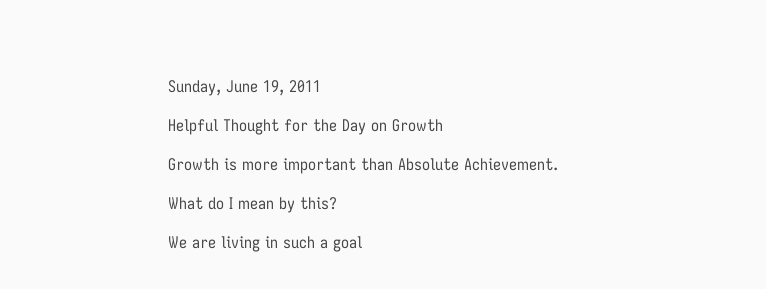Sunday, June 19, 2011

Helpful Thought for the Day on Growth

Growth is more important than Absolute Achievement.

What do I mean by this?

We are living in such a goal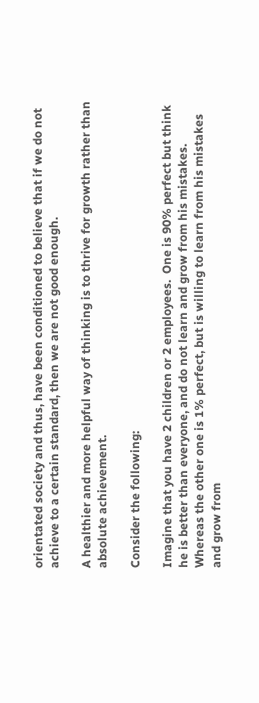orientated society and thus, have been conditioned to believe that if we do not achieve to a certain standard, then we are not good enough.

A healthier and more helpful way of thinking is to thrive for growth rather than absolute achievement.

Consider the following:

Imagine that you have 2 children or 2 employees.  One is 90% perfect but think he is better than everyone, and do not learn and grow from his mistakes.  Whereas the other one is 1% perfect, but is willing to learn from his mistakes and grow from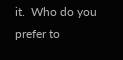it.  Who do you prefer to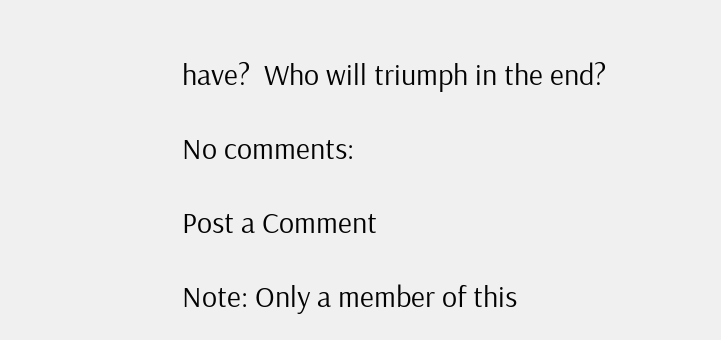have?  Who will triumph in the end?

No comments:

Post a Comment

Note: Only a member of this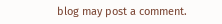blog may post a comment.